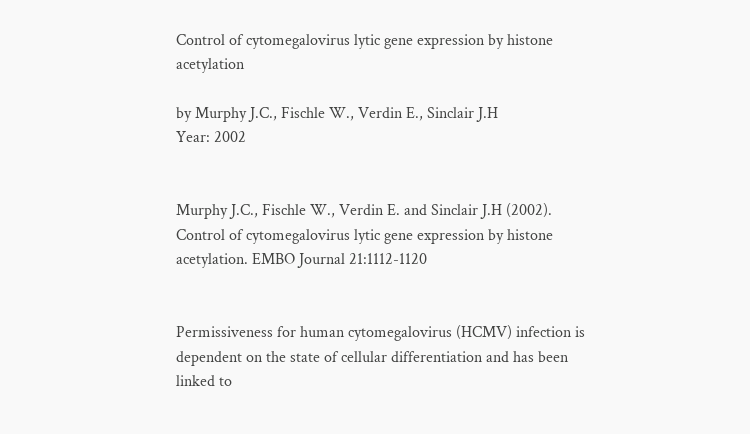Control of cytomegalovirus lytic gene expression by histone acetylation

by Murphy J.C., Fischle W., Verdin E., Sinclair J.H
Year: 2002


Murphy J.C., Fischle W., Verdin E. and Sinclair J.H (2002). Control of cytomegalovirus lytic gene expression by histone acetylation. EMBO Journal 21:1112-1120


Permissiveness for human cytomegalovirus (HCMV) infection is dependent on the state of cellular differentiation and has been linked to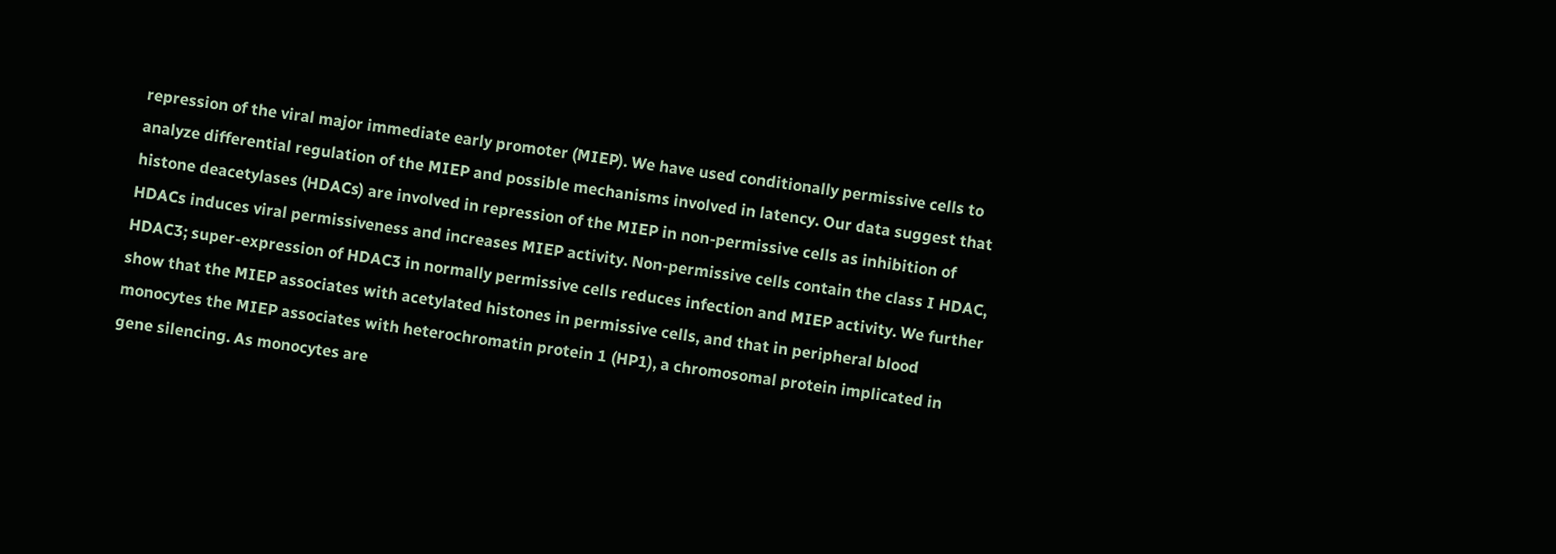repression of the viral major immediate early promoter (MIEP). We have used conditionally permissive cells to analyze differential regulation of the MIEP and possible mechanisms involved in latency. Our data suggest that histone deacetylases (HDACs) are involved in repression of the MIEP in non-permissive cells as inhibition of HDACs induces viral permissiveness and increases MIEP activity. Non-permissive cells contain the class I HDAC, HDAC3; super-expression of HDAC3 in normally permissive cells reduces infection and MIEP activity. We further show that the MIEP associates with acetylated histones in permissive cells, and that in peripheral blood monocytes the MIEP associates with heterochromatin protein 1 (HP1), a chromosomal protein implicated in gene silencing. As monocytes are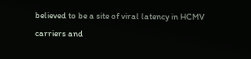believed to be a site of viral latency in HCMV carriers and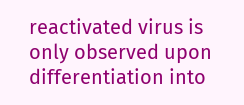reactivated virus is only observed upon differentiation into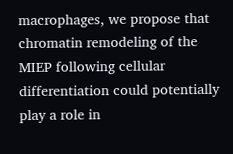macrophages, we propose that chromatin remodeling of the MIEP following cellular differentiation could potentially play a role in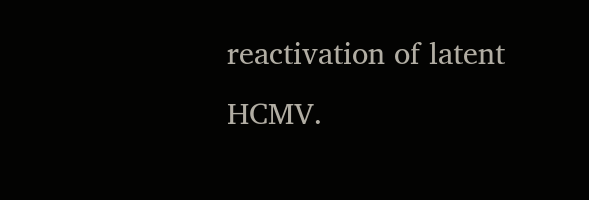reactivation of latent HCMV.